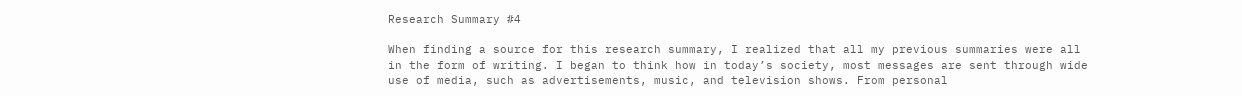Research Summary #4

When finding a source for this research summary, I realized that all my previous summaries were all in the form of writing. I began to think how in today’s society, most messages are sent through wide use of media, such as advertisements, music, and television shows. From personal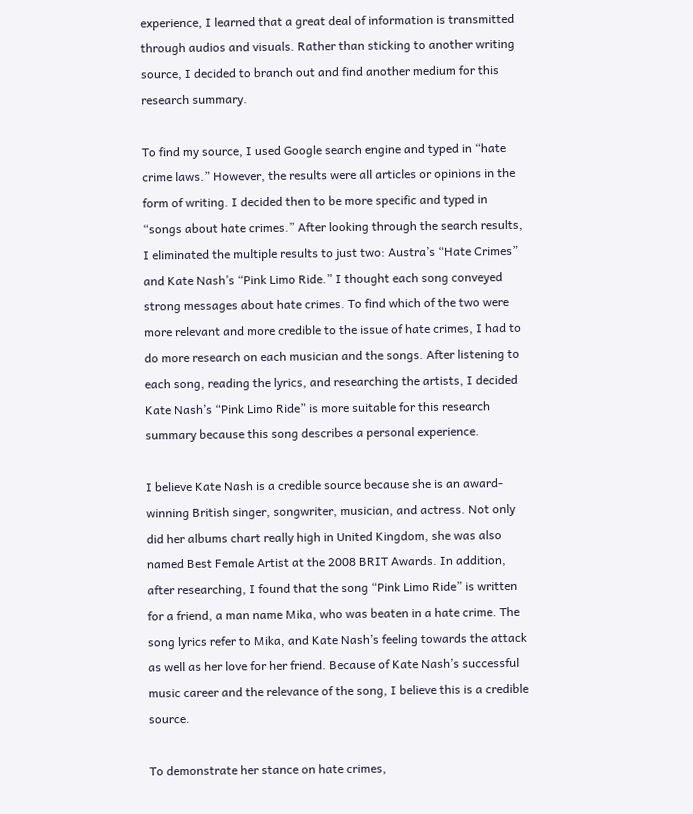experience, I learned that a great deal of information is transmitted through audios and visuals. Rather than sticking to another writing source, I decided to branch out and find another medium for this research summary.

To find my source, I used Google search engine and typed in “hate crime laws.” However, the results were all articles or opinions in the form of writing. I decided then to be more specific and typed in “songs about hate crimes.” After looking through the search results, I eliminated the multiple results to just two: Austra’s “Hate Crimes” and Kate Nash’s “Pink Limo Ride.” I thought each song conveyed strong messages about hate crimes. To find which of the two were more relevant and more credible to the issue of hate crimes, I had to do more research on each musician and the songs. After listening to each song, reading the lyrics, and researching the artists, I decided Kate Nash’s “Pink Limo Ride” is more suitable for this research summary because this song describes a personal experience.

I believe Kate Nash is a credible source because she is an award-winning British singer, songwriter, musician, and actress. Not only did her albums chart really high in United Kingdom, she was also named Best Female Artist at the 2008 BRIT Awards. In addition, after researching, I found that the song “Pink Limo Ride” is written for a friend, a man name Mika, who was beaten in a hate crime. The song lyrics refer to Mika, and Kate Nash’s feeling towards the attack as well as her love for her friend. Because of Kate Nash’s successful music career and the relevance of the song, I believe this is a credible source.

To demonstrate her stance on hate crimes,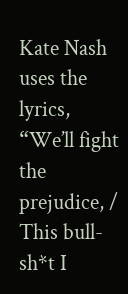Kate Nash uses the lyrics, “We’ll fight the prejudice, / This bull-sh*t I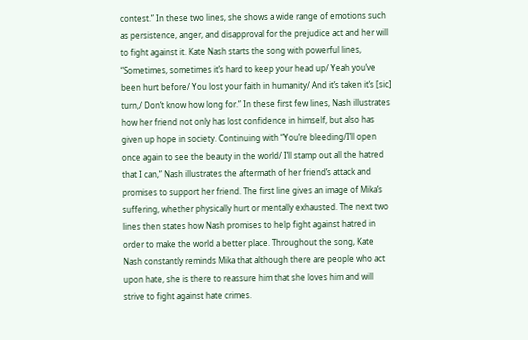contest.” In these two lines, she shows a wide range of emotions such as persistence, anger, and disapproval for the prejudice act and her will to fight against it. Kate Nash starts the song with powerful lines, “Sometimes, sometimes it’s hard to keep your head up/ Yeah you’ve been hurt before/ You lost your faith in humanity/ And it’s taken it’s [sic] turn,/ Don’t know how long for.” In these first few lines, Nash illustrates how her friend not only has lost confidence in himself, but also has given up hope in society. Continuing with “You’re bleeding/I’ll open once again to see the beauty in the world/ I’ll stamp out all the hatred that I can,” Nash illustrates the aftermath of her friend’s attack and promises to support her friend. The first line gives an image of Mika’s suffering, whether physically hurt or mentally exhausted. The next two lines then states how Nash promises to help fight against hatred in order to make the world a better place. Throughout the song, Kate Nash constantly reminds Mika that although there are people who act upon hate, she is there to reassure him that she loves him and will strive to fight against hate crimes.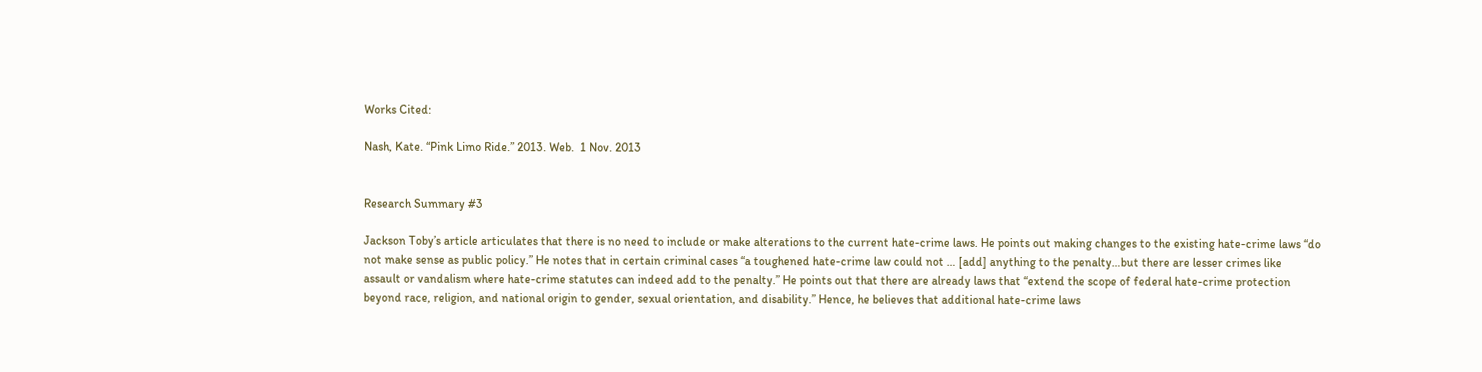Works Cited:

Nash, Kate. “Pink Limo Ride.” 2013. Web.  1 Nov. 2013


Research Summary #3

Jackson Toby’s article articulates that there is no need to include or make alterations to the current hate-crime laws. He points out making changes to the existing hate-crime laws “do not make sense as public policy.” He notes that in certain criminal cases “a toughened hate-crime law could not … [add] anything to the penalty…but there are lesser crimes like assault or vandalism where hate-crime statutes can indeed add to the penalty.” He points out that there are already laws that “extend the scope of federal hate-crime protection beyond race, religion, and national origin to gender, sexual orientation, and disability.” Hence, he believes that additional hate-crime laws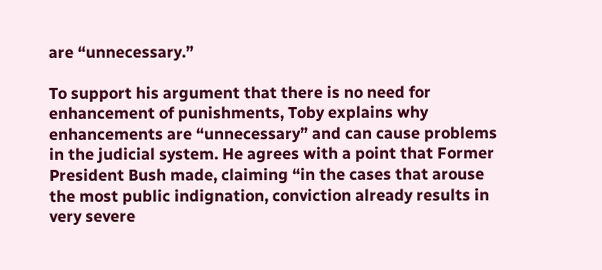are “unnecessary.”

To support his argument that there is no need for enhancement of punishments, Toby explains why enhancements are “unnecessary” and can cause problems in the judicial system. He agrees with a point that Former President Bush made, claiming “in the cases that arouse the most public indignation, conviction already results in very severe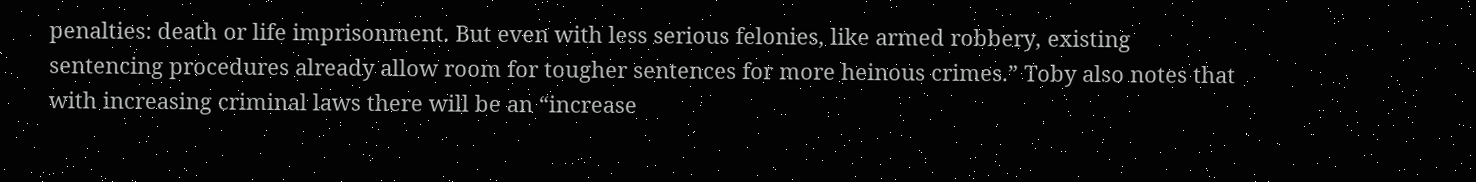penalties: death or life imprisonment. But even with less serious felonies, like armed robbery, existing sentencing procedures already allow room for tougher sentences for more heinous crimes.” Toby also notes that with increasing criminal laws there will be an “increase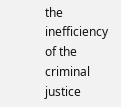the inefficiency of the criminal justice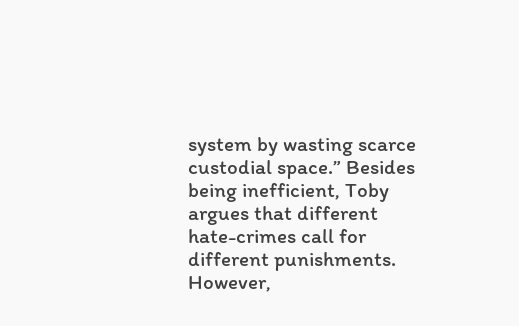system by wasting scarce custodial space.” Besides being inefficient, Toby argues that different hate-crimes call for different punishments. However,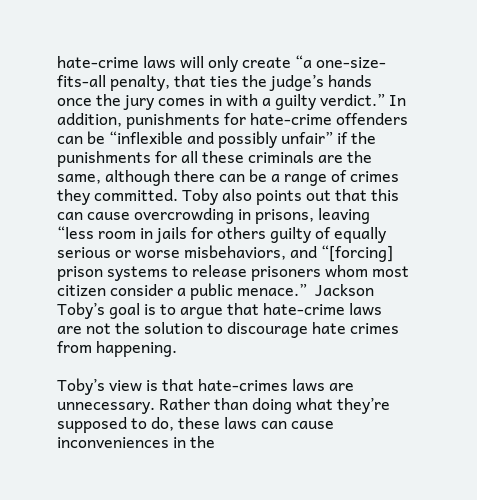hate-crime laws will only create “a one-size-fits-all penalty, that ties the judge’s hands once the jury comes in with a guilty verdict.” In addition, punishments for hate-crime offenders can be “inflexible and possibly unfair” if the punishments for all these criminals are the same, although there can be a range of crimes they committed. Toby also points out that this can cause overcrowding in prisons, leaving “less room in jails for others guilty of equally serious or worse misbehaviors, and “[forcing] prison systems to release prisoners whom most citizen consider a public menace.”  Jackson Toby’s goal is to argue that hate-crime laws are not the solution to discourage hate crimes from happening.

Toby’s view is that hate-crimes laws are unnecessary. Rather than doing what they’re supposed to do, these laws can cause inconveniences in the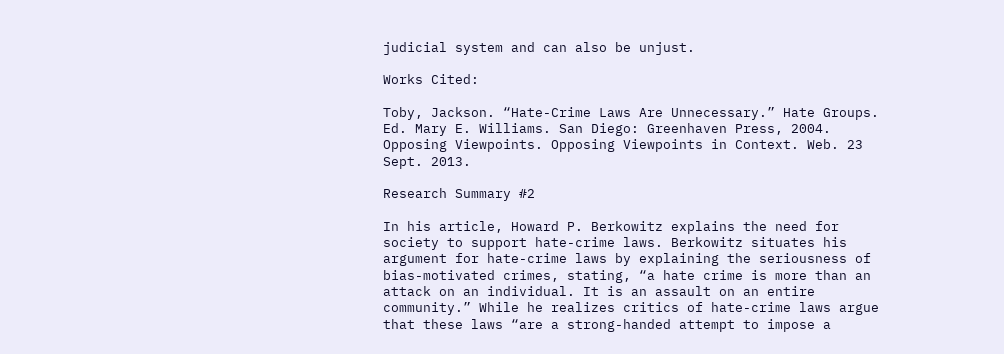judicial system and can also be unjust.

Works Cited:

Toby, Jackson. “Hate-Crime Laws Are Unnecessary.” Hate Groups. Ed. Mary E. Williams. San Diego: Greenhaven Press, 2004. Opposing Viewpoints. Opposing Viewpoints in Context. Web. 23 Sept. 2013.

Research Summary #2

In his article, Howard P. Berkowitz explains the need for society to support hate-crime laws. Berkowitz situates his argument for hate-crime laws by explaining the seriousness of bias-motivated crimes, stating, “a hate crime is more than an attack on an individual. It is an assault on an entire community.” While he realizes critics of hate-crime laws argue that these laws “are a strong-handed attempt to impose a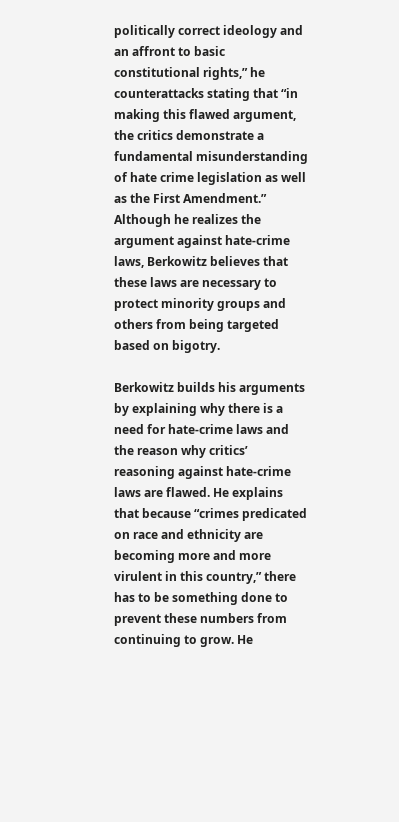politically correct ideology and an affront to basic constitutional rights,” he counterattacks stating that “in making this flawed argument, the critics demonstrate a fundamental misunderstanding of hate crime legislation as well as the First Amendment.” Although he realizes the argument against hate-crime laws, Berkowitz believes that these laws are necessary to protect minority groups and others from being targeted based on bigotry.

Berkowitz builds his arguments by explaining why there is a need for hate-crime laws and the reason why critics’ reasoning against hate-crime laws are flawed. He explains that because “crimes predicated on race and ethnicity are becoming more and more virulent in this country,” there has to be something done to prevent these numbers from continuing to grow. He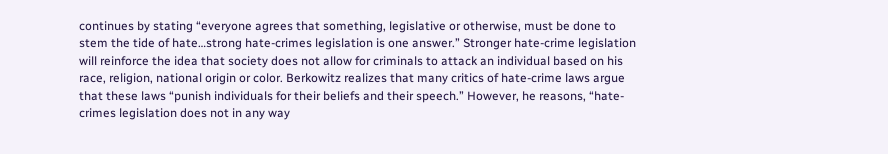continues by stating “everyone agrees that something, legislative or otherwise, must be done to stem the tide of hate…strong hate-crimes legislation is one answer.” Stronger hate-crime legislation will reinforce the idea that society does not allow for criminals to attack an individual based on his race, religion, national origin or color. Berkowitz realizes that many critics of hate-crime laws argue that these laws “punish individuals for their beliefs and their speech.” However, he reasons, “hate-crimes legislation does not in any way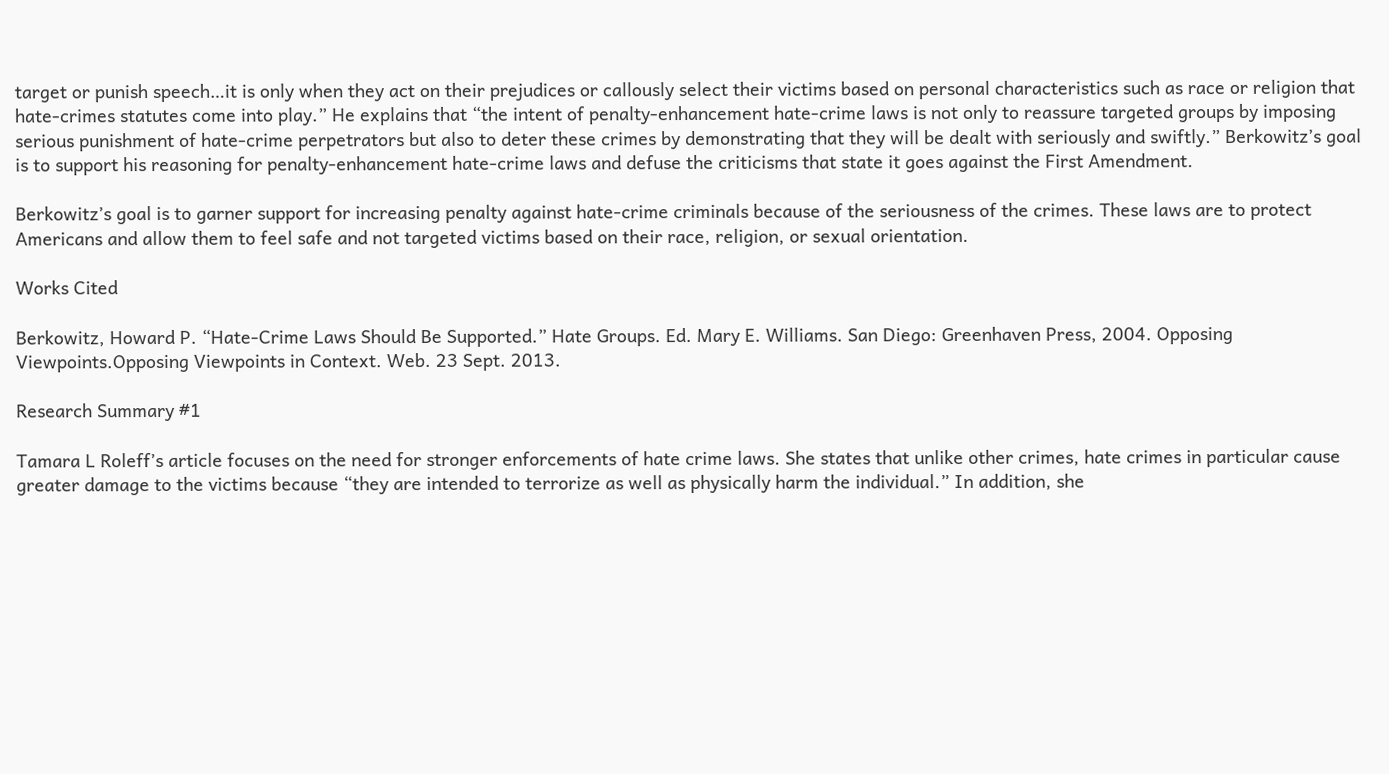target or punish speech…it is only when they act on their prejudices or callously select their victims based on personal characteristics such as race or religion that hate-crimes statutes come into play.” He explains that “the intent of penalty-enhancement hate-crime laws is not only to reassure targeted groups by imposing serious punishment of hate-crime perpetrators but also to deter these crimes by demonstrating that they will be dealt with seriously and swiftly.” Berkowitz’s goal is to support his reasoning for penalty-enhancement hate-crime laws and defuse the criticisms that state it goes against the First Amendment.

Berkowitz’s goal is to garner support for increasing penalty against hate-crime criminals because of the seriousness of the crimes. These laws are to protect Americans and allow them to feel safe and not targeted victims based on their race, religion, or sexual orientation.

Works Cited

Berkowitz, Howard P. “Hate-Crime Laws Should Be Supported.” Hate Groups. Ed. Mary E. Williams. San Diego: Greenhaven Press, 2004. Opposing Viewpoints.Opposing Viewpoints in Context. Web. 23 Sept. 2013.

Research Summary #1

Tamara L Roleff’s article focuses on the need for stronger enforcements of hate crime laws. She states that unlike other crimes, hate crimes in particular cause greater damage to the victims because “they are intended to terrorize as well as physically harm the individual.” In addition, she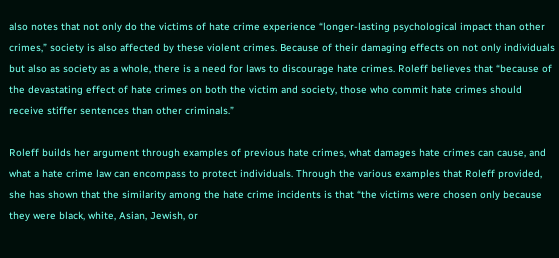also notes that not only do the victims of hate crime experience “longer-lasting psychological impact than other crimes,” society is also affected by these violent crimes. Because of their damaging effects on not only individuals but also as society as a whole, there is a need for laws to discourage hate crimes. Roleff believes that “because of the devastating effect of hate crimes on both the victim and society, those who commit hate crimes should receive stiffer sentences than other criminals.”

Roleff builds her argument through examples of previous hate crimes, what damages hate crimes can cause, and what a hate crime law can encompass to protect individuals. Through the various examples that Roleff provided, she has shown that the similarity among the hate crime incidents is that “the victims were chosen only because they were black, white, Asian, Jewish, or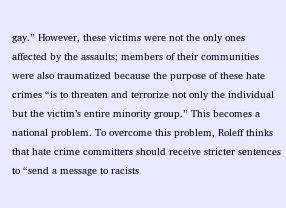gay.” However, these victims were not the only ones affected by the assaults; members of their communities were also traumatized because the purpose of these hate crimes “is to threaten and terrorize not only the individual but the victim’s entire minority group.” This becomes a national problem. To overcome this problem, Roleff thinks that hate crime committers should receive stricter sentences to “send a message to racists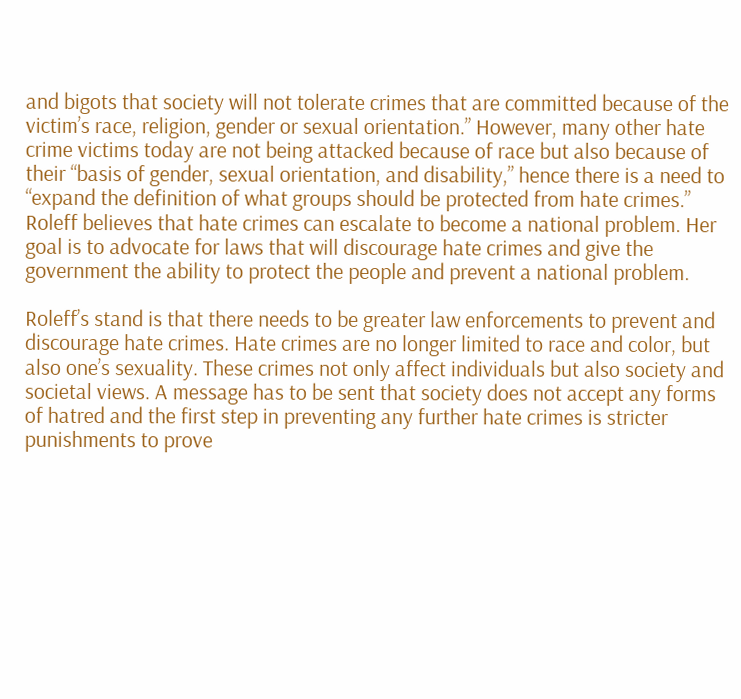and bigots that society will not tolerate crimes that are committed because of the victim’s race, religion, gender or sexual orientation.” However, many other hate crime victims today are not being attacked because of race but also because of their “basis of gender, sexual orientation, and disability,” hence there is a need to “expand the definition of what groups should be protected from hate crimes.” Roleff believes that hate crimes can escalate to become a national problem. Her goal is to advocate for laws that will discourage hate crimes and give the government the ability to protect the people and prevent a national problem.

Roleff’s stand is that there needs to be greater law enforcements to prevent and discourage hate crimes. Hate crimes are no longer limited to race and color, but also one’s sexuality. These crimes not only affect individuals but also society and societal views. A message has to be sent that society does not accept any forms of hatred and the first step in preventing any further hate crimes is stricter punishments to prove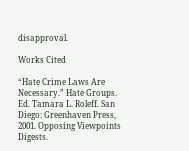disapproval.

Works Cited

“Hate Crime Laws Are Necessary.” Hate Groups. Ed. Tamara L. Roleff. San Diego: Greenhaven Press, 2001. Opposing Viewpoints Digests.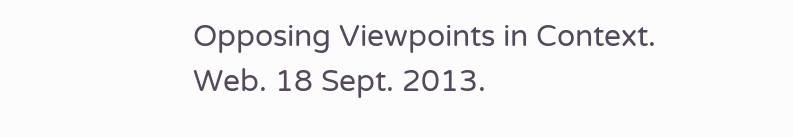Opposing Viewpoints in Context. Web. 18 Sept. 2013.